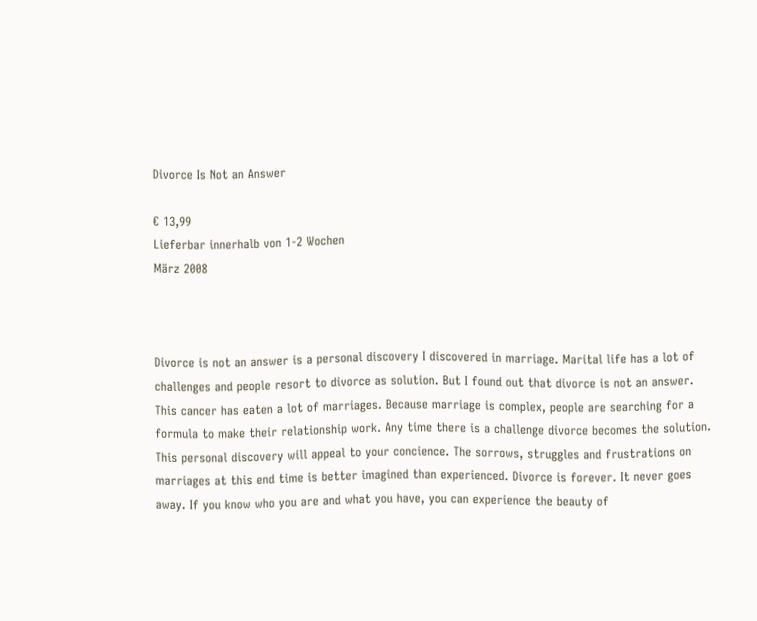Divorce Is Not an Answer

€ 13,99
Lieferbar innerhalb von 1-2 Wochen
März 2008



Divorce is not an answer is a personal discovery I discovered in marriage. Marital life has a lot of challenges and people resort to divorce as solution. But I found out that divorce is not an answer. This cancer has eaten a lot of marriages. Because marriage is complex, people are searching for a formula to make their relationship work. Any time there is a challenge divorce becomes the solution. This personal discovery will appeal to your concience. The sorrows, struggles and frustrations on marriages at this end time is better imagined than experienced. Divorce is forever. It never goes away. If you know who you are and what you have, you can experience the beauty of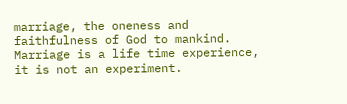marriage, the oneness and faithfulness of God to mankind. Marriage is a life time experience, it is not an experiment.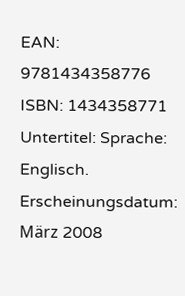EAN: 9781434358776
ISBN: 1434358771
Untertitel: Sprache: Englisch.
Erscheinungsdatum: März 2008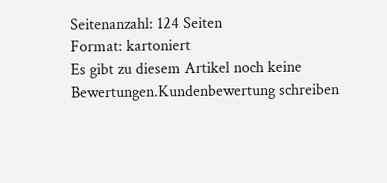Seitenanzahl: 124 Seiten
Format: kartoniert
Es gibt zu diesem Artikel noch keine Bewertungen.Kundenbewertung schreiben